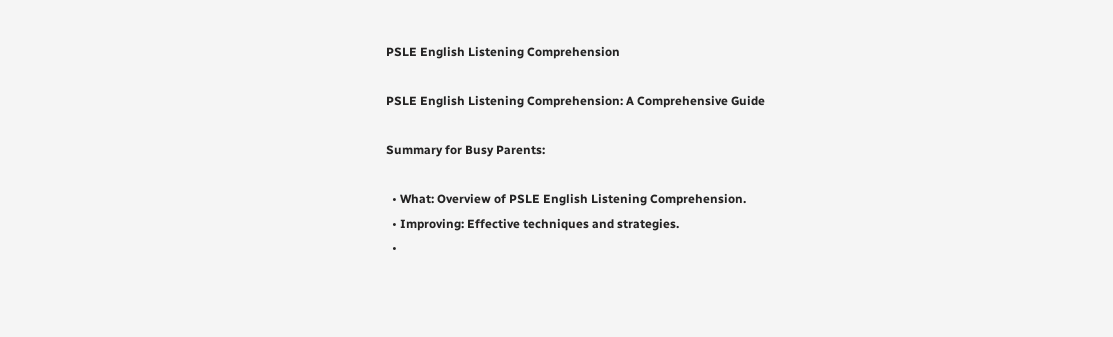PSLE English Listening Comprehension

PSLE English Listening Comprehension: A Comprehensive Guide

Summary for Busy Parents:

  • What: Overview of PSLE English Listening Comprehension.
  • Improving: Effective techniques and strategies.
  •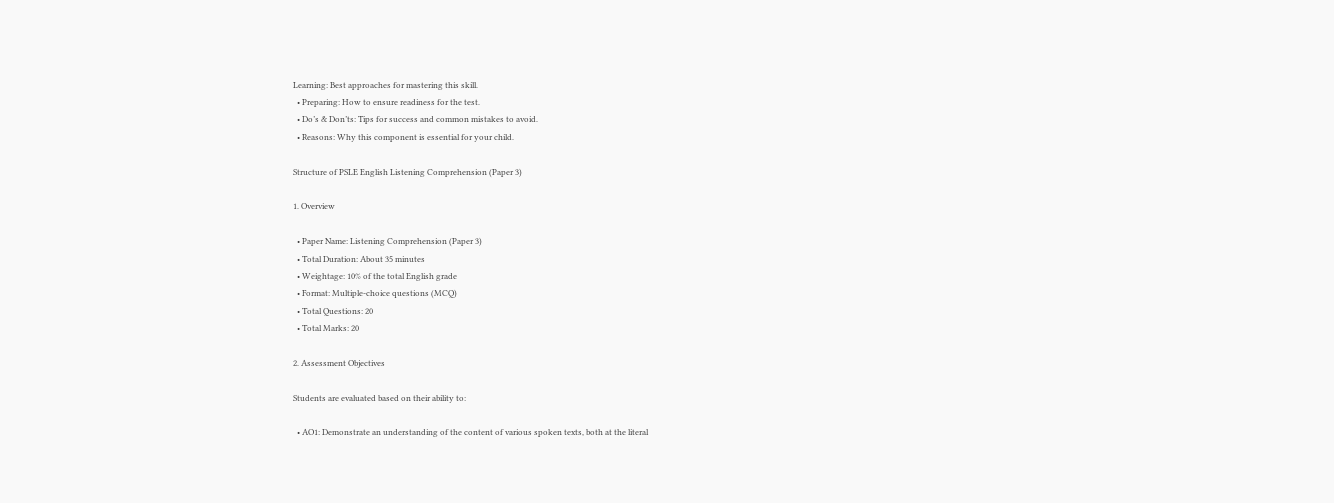Learning: Best approaches for mastering this skill.
  • Preparing: How to ensure readiness for the test.
  • Do’s & Don’ts: Tips for success and common mistakes to avoid.
  • Reasons: Why this component is essential for your child.

Structure of PSLE English Listening Comprehension (Paper 3)

1. Overview

  • Paper Name: Listening Comprehension (Paper 3)
  • Total Duration: About 35 minutes
  • Weightage: 10% of the total English grade
  • Format: Multiple-choice questions (MCQ)
  • Total Questions: 20
  • Total Marks: 20

2. Assessment Objectives

Students are evaluated based on their ability to:

  • AO1: Demonstrate an understanding of the content of various spoken texts, both at the literal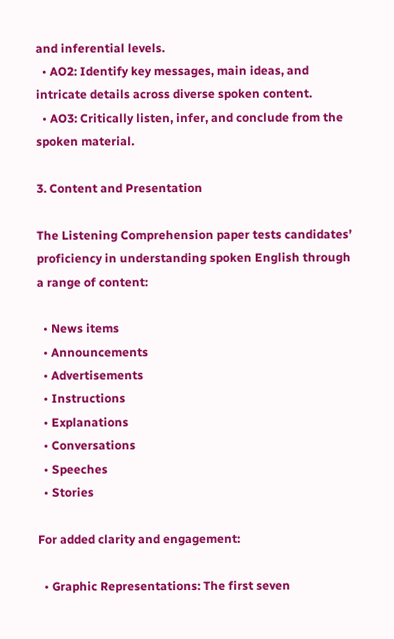and inferential levels.
  • AO2: Identify key messages, main ideas, and intricate details across diverse spoken content.
  • AO3: Critically listen, infer, and conclude from the spoken material.

3. Content and Presentation

The Listening Comprehension paper tests candidates’ proficiency in understanding spoken English through a range of content:

  • News items
  • Announcements
  • Advertisements
  • Instructions
  • Explanations
  • Conversations
  • Speeches
  • Stories

For added clarity and engagement:

  • Graphic Representations: The first seven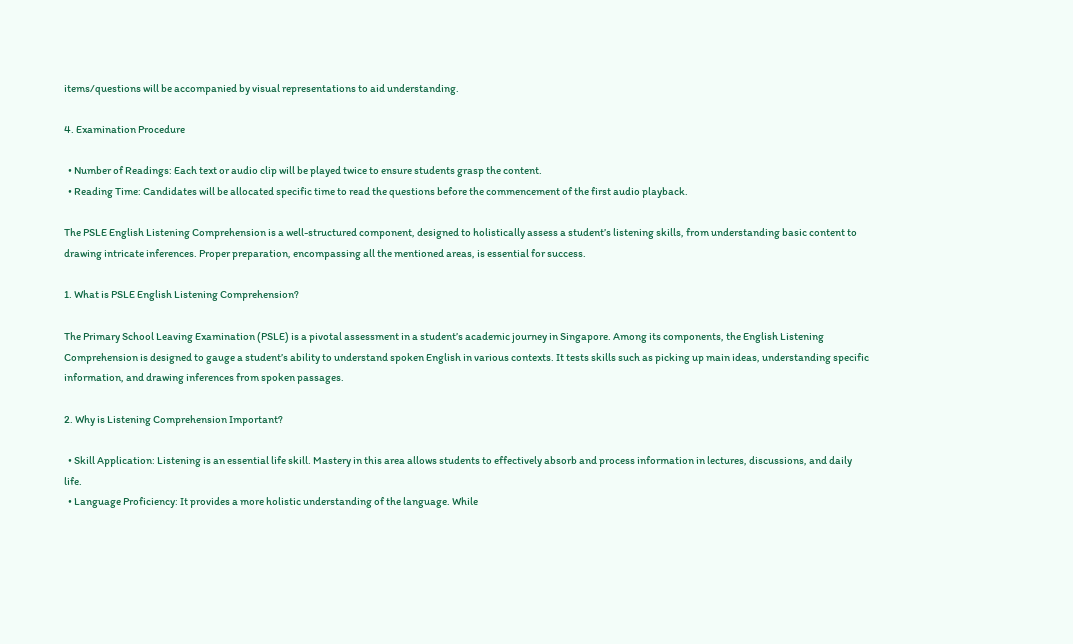items/questions will be accompanied by visual representations to aid understanding.

4. Examination Procedure

  • Number of Readings: Each text or audio clip will be played twice to ensure students grasp the content.
  • Reading Time: Candidates will be allocated specific time to read the questions before the commencement of the first audio playback.

The PSLE English Listening Comprehension is a well-structured component, designed to holistically assess a student’s listening skills, from understanding basic content to drawing intricate inferences. Proper preparation, encompassing all the mentioned areas, is essential for success.

1. What is PSLE English Listening Comprehension?

The Primary School Leaving Examination (PSLE) is a pivotal assessment in a student’s academic journey in Singapore. Among its components, the English Listening Comprehension is designed to gauge a student’s ability to understand spoken English in various contexts. It tests skills such as picking up main ideas, understanding specific information, and drawing inferences from spoken passages.

2. Why is Listening Comprehension Important?

  • Skill Application: Listening is an essential life skill. Mastery in this area allows students to effectively absorb and process information in lectures, discussions, and daily life.
  • Language Proficiency: It provides a more holistic understanding of the language. While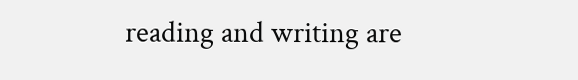reading and writing are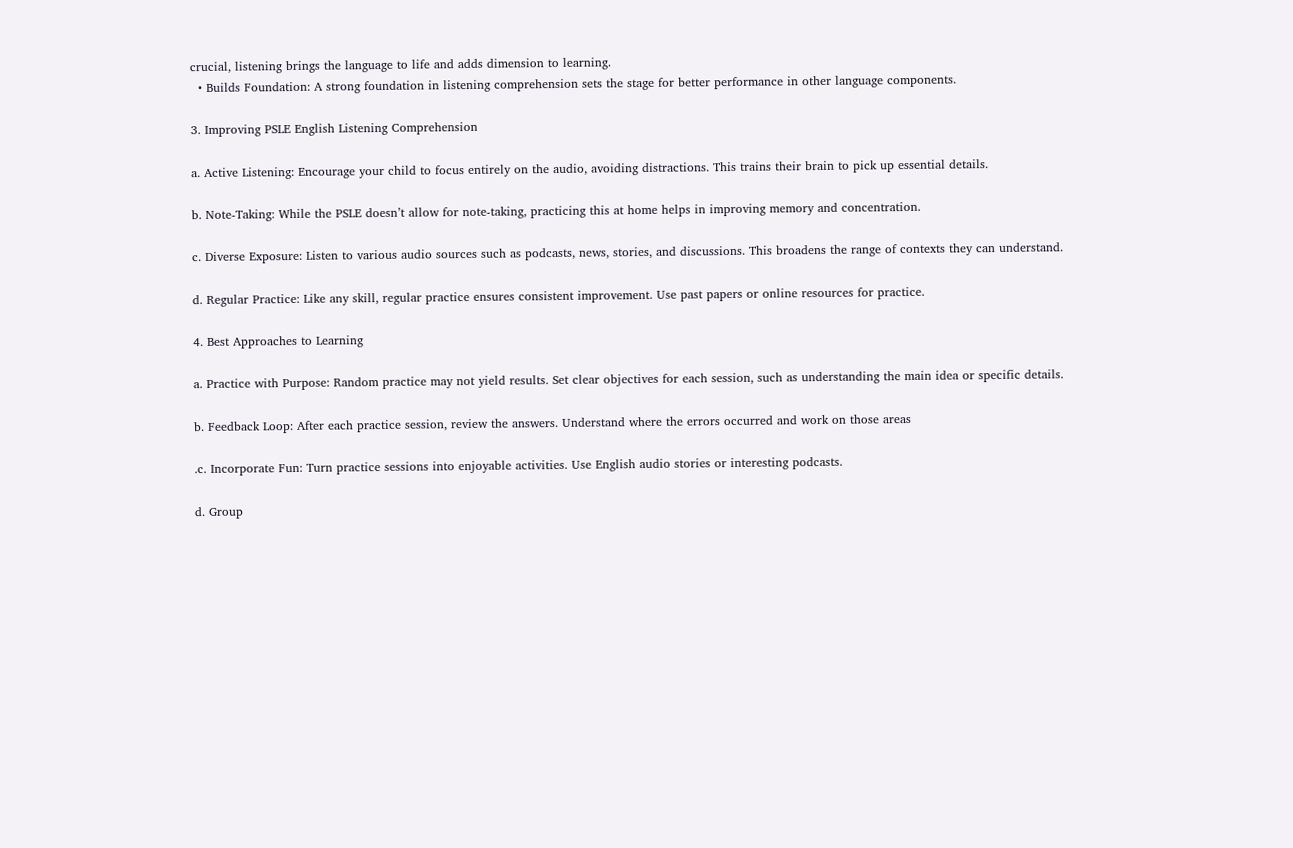crucial, listening brings the language to life and adds dimension to learning.
  • Builds Foundation: A strong foundation in listening comprehension sets the stage for better performance in other language components.

3. Improving PSLE English Listening Comprehension

a. Active Listening: Encourage your child to focus entirely on the audio, avoiding distractions. This trains their brain to pick up essential details.

b. Note-Taking: While the PSLE doesn’t allow for note-taking, practicing this at home helps in improving memory and concentration.

c. Diverse Exposure: Listen to various audio sources such as podcasts, news, stories, and discussions. This broadens the range of contexts they can understand.

d. Regular Practice: Like any skill, regular practice ensures consistent improvement. Use past papers or online resources for practice.

4. Best Approaches to Learning

a. Practice with Purpose: Random practice may not yield results. Set clear objectives for each session, such as understanding the main idea or specific details.

b. Feedback Loop: After each practice session, review the answers. Understand where the errors occurred and work on those areas

.c. Incorporate Fun: Turn practice sessions into enjoyable activities. Use English audio stories or interesting podcasts.

d. Group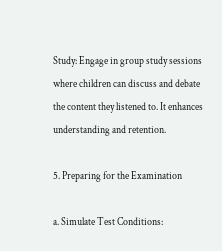Study: Engage in group study sessions where children can discuss and debate the content they listened to. It enhances understanding and retention.

5. Preparing for the Examination

a. Simulate Test Conditions: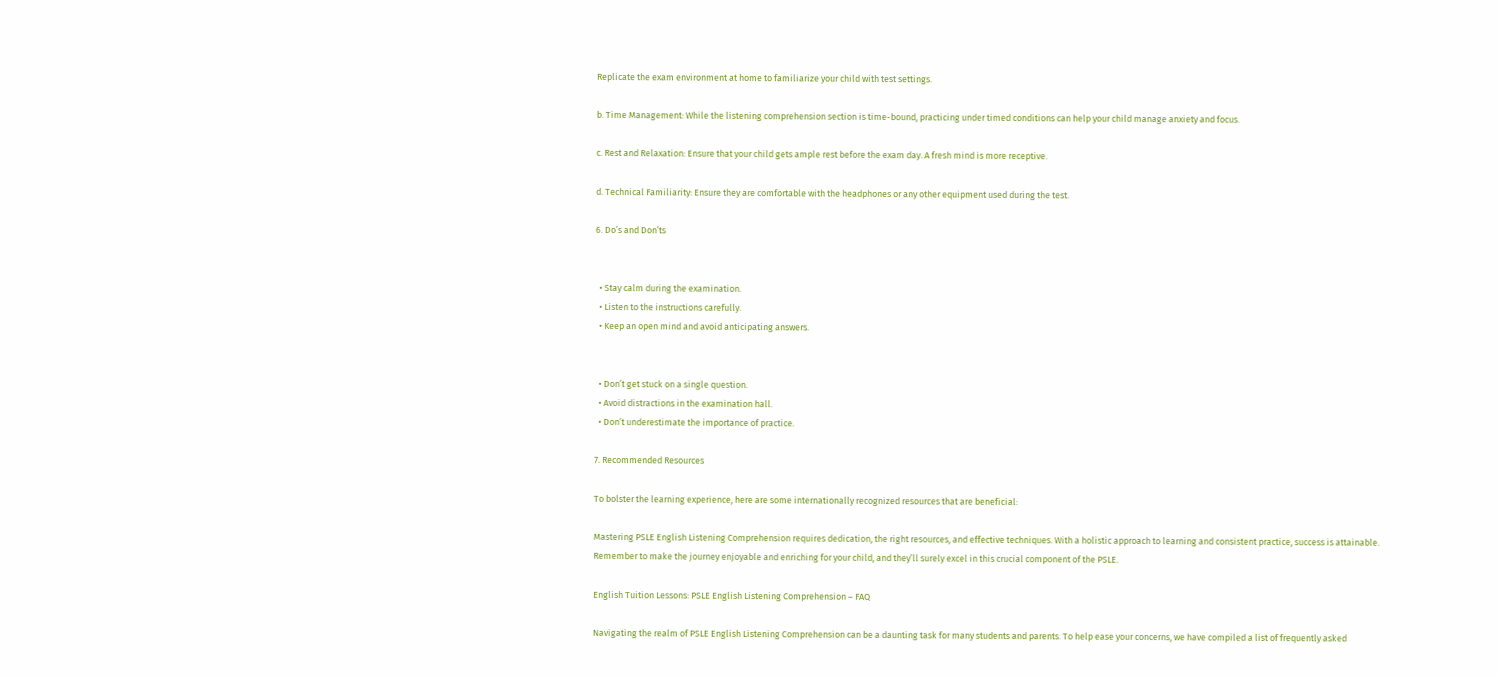Replicate the exam environment at home to familiarize your child with test settings.

b. Time Management: While the listening comprehension section is time-bound, practicing under timed conditions can help your child manage anxiety and focus.

c. Rest and Relaxation: Ensure that your child gets ample rest before the exam day. A fresh mind is more receptive.

d. Technical Familiarity: Ensure they are comfortable with the headphones or any other equipment used during the test.

6. Do’s and Don’ts


  • Stay calm during the examination.
  • Listen to the instructions carefully.
  • Keep an open mind and avoid anticipating answers.


  • Don’t get stuck on a single question.
  • Avoid distractions in the examination hall.
  • Don’t underestimate the importance of practice.

7. Recommended Resources

To bolster the learning experience, here are some internationally recognized resources that are beneficial:

Mastering PSLE English Listening Comprehension requires dedication, the right resources, and effective techniques. With a holistic approach to learning and consistent practice, success is attainable. Remember to make the journey enjoyable and enriching for your child, and they’ll surely excel in this crucial component of the PSLE.

English Tuition Lessons: PSLE English Listening Comprehension – FAQ

Navigating the realm of PSLE English Listening Comprehension can be a daunting task for many students and parents. To help ease your concerns, we have compiled a list of frequently asked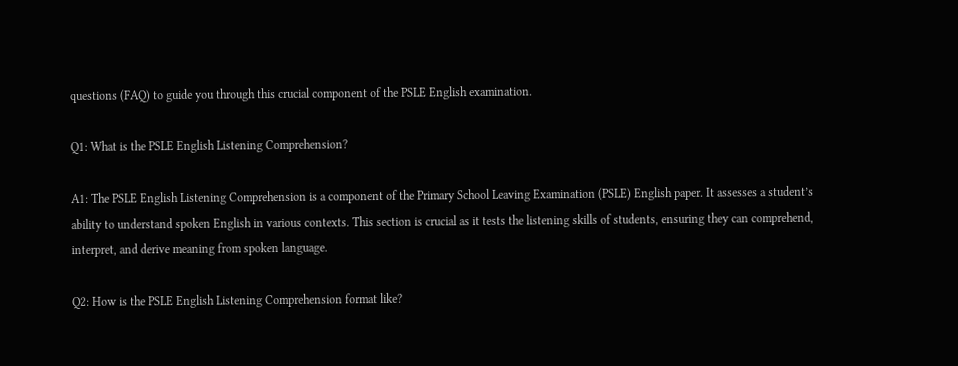questions (FAQ) to guide you through this crucial component of the PSLE English examination.

Q1: What is the PSLE English Listening Comprehension?

A1: The PSLE English Listening Comprehension is a component of the Primary School Leaving Examination (PSLE) English paper. It assesses a student’s ability to understand spoken English in various contexts. This section is crucial as it tests the listening skills of students, ensuring they can comprehend, interpret, and derive meaning from spoken language.

Q2: How is the PSLE English Listening Comprehension format like?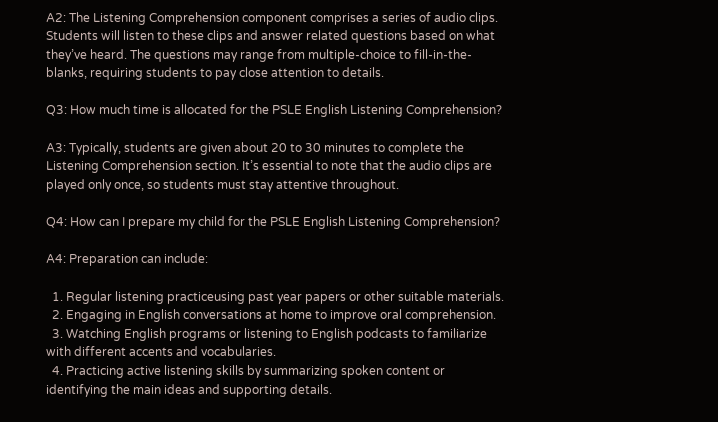A2: The Listening Comprehension component comprises a series of audio clips. Students will listen to these clips and answer related questions based on what they’ve heard. The questions may range from multiple-choice to fill-in-the-blanks, requiring students to pay close attention to details.

Q3: How much time is allocated for the PSLE English Listening Comprehension?

A3: Typically, students are given about 20 to 30 minutes to complete the Listening Comprehension section. It’s essential to note that the audio clips are played only once, so students must stay attentive throughout.

Q4: How can I prepare my child for the PSLE English Listening Comprehension?

A4: Preparation can include:

  1. Regular listening practiceusing past year papers or other suitable materials.
  2. Engaging in English conversations at home to improve oral comprehension.
  3. Watching English programs or listening to English podcasts to familiarize with different accents and vocabularies.
  4. Practicing active listening skills by summarizing spoken content or identifying the main ideas and supporting details.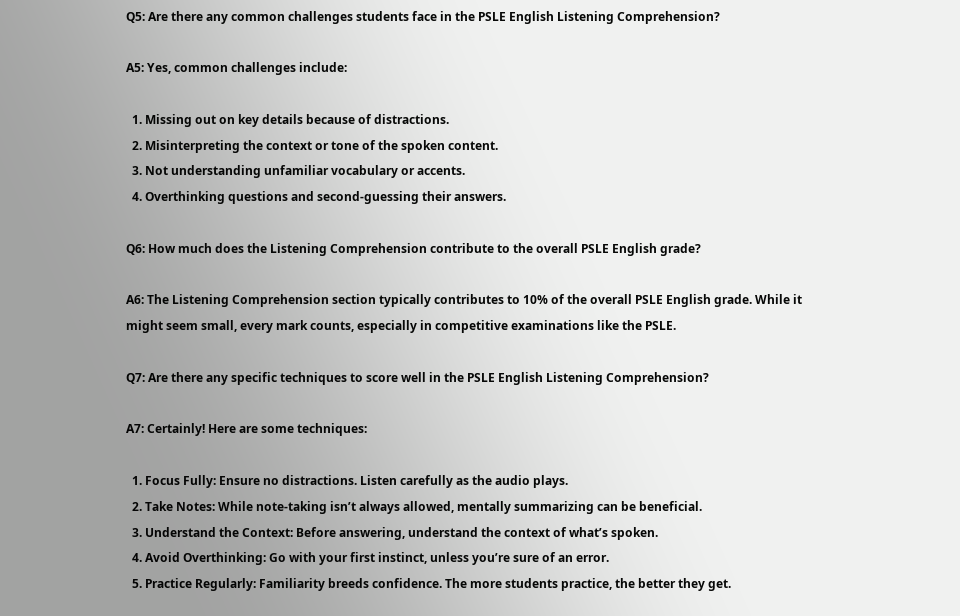Q5: Are there any common challenges students face in the PSLE English Listening Comprehension?

A5: Yes, common challenges include:

  1. Missing out on key details because of distractions.
  2. Misinterpreting the context or tone of the spoken content.
  3. Not understanding unfamiliar vocabulary or accents.
  4. Overthinking questions and second-guessing their answers.

Q6: How much does the Listening Comprehension contribute to the overall PSLE English grade?

A6: The Listening Comprehension section typically contributes to 10% of the overall PSLE English grade. While it might seem small, every mark counts, especially in competitive examinations like the PSLE.

Q7: Are there any specific techniques to score well in the PSLE English Listening Comprehension?

A7: Certainly! Here are some techniques:

  1. Focus Fully: Ensure no distractions. Listen carefully as the audio plays.
  2. Take Notes: While note-taking isn’t always allowed, mentally summarizing can be beneficial.
  3. Understand the Context: Before answering, understand the context of what’s spoken.
  4. Avoid Overthinking: Go with your first instinct, unless you’re sure of an error.
  5. Practice Regularly: Familiarity breeds confidence. The more students practice, the better they get.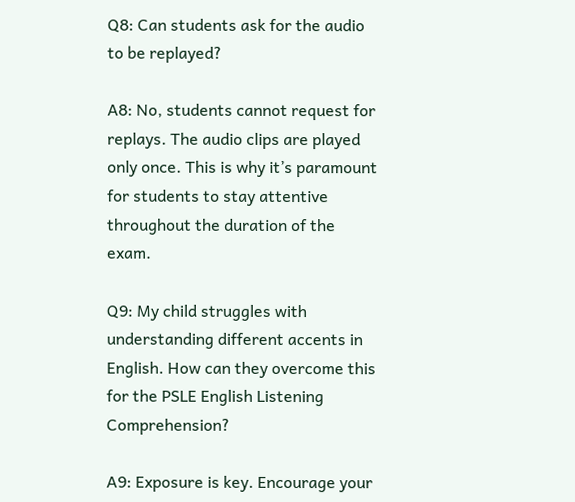Q8: Can students ask for the audio to be replayed?

A8: No, students cannot request for replays. The audio clips are played only once. This is why it’s paramount for students to stay attentive throughout the duration of the exam.

Q9: My child struggles with understanding different accents in English. How can they overcome this for the PSLE English Listening Comprehension?

A9: Exposure is key. Encourage your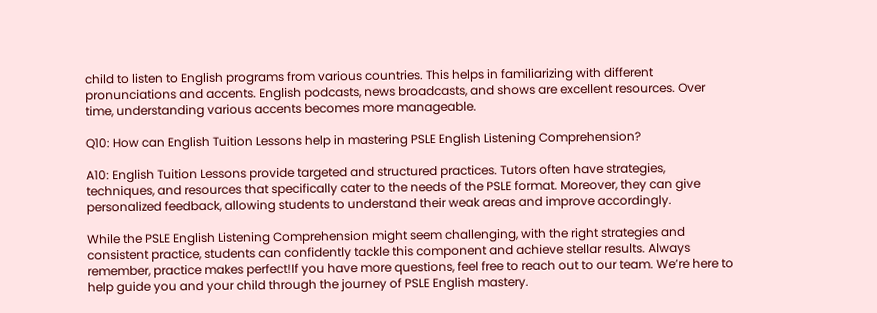child to listen to English programs from various countries. This helps in familiarizing with different pronunciations and accents. English podcasts, news broadcasts, and shows are excellent resources. Over time, understanding various accents becomes more manageable.

Q10: How can English Tuition Lessons help in mastering PSLE English Listening Comprehension?

A10: English Tuition Lessons provide targeted and structured practices. Tutors often have strategies, techniques, and resources that specifically cater to the needs of the PSLE format. Moreover, they can give personalized feedback, allowing students to understand their weak areas and improve accordingly.

While the PSLE English Listening Comprehension might seem challenging, with the right strategies and consistent practice, students can confidently tackle this component and achieve stellar results. Always remember, practice makes perfect!If you have more questions, feel free to reach out to our team. We’re here to help guide you and your child through the journey of PSLE English mastery.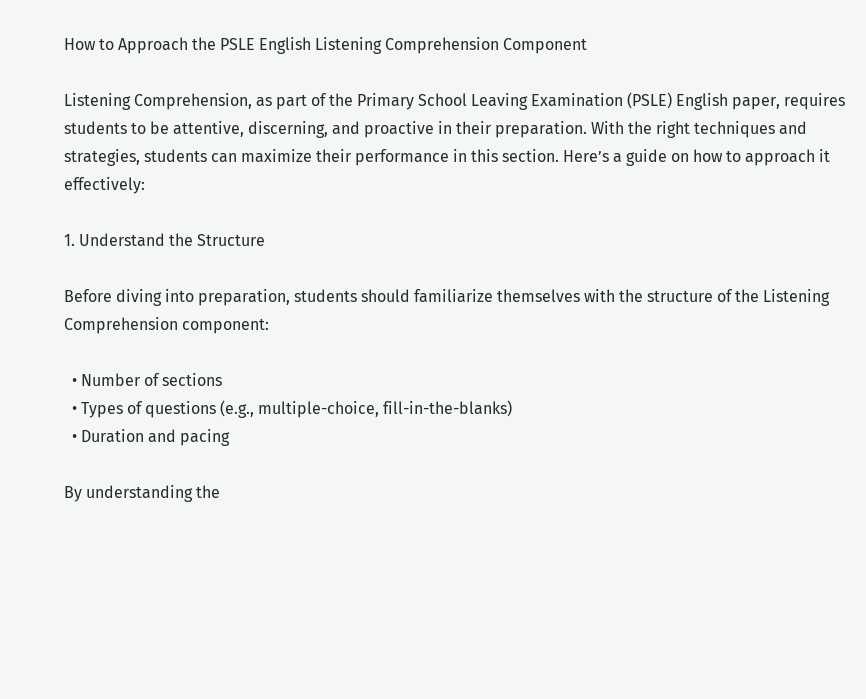How to Approach the PSLE English Listening Comprehension Component

Listening Comprehension, as part of the Primary School Leaving Examination (PSLE) English paper, requires students to be attentive, discerning, and proactive in their preparation. With the right techniques and strategies, students can maximize their performance in this section. Here’s a guide on how to approach it effectively:

1. Understand the Structure

Before diving into preparation, students should familiarize themselves with the structure of the Listening Comprehension component:

  • Number of sections
  • Types of questions (e.g., multiple-choice, fill-in-the-blanks)
  • Duration and pacing

By understanding the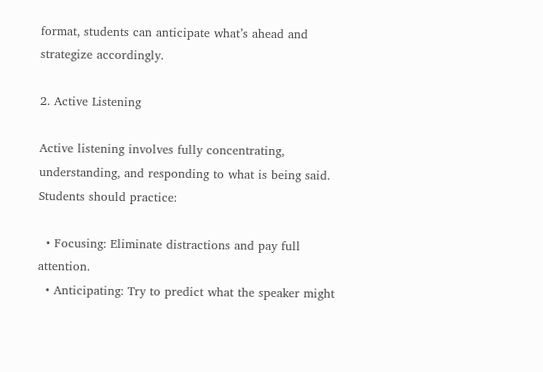format, students can anticipate what’s ahead and strategize accordingly.

2. Active Listening

Active listening involves fully concentrating, understanding, and responding to what is being said. Students should practice:

  • Focusing: Eliminate distractions and pay full attention.
  • Anticipating: Try to predict what the speaker might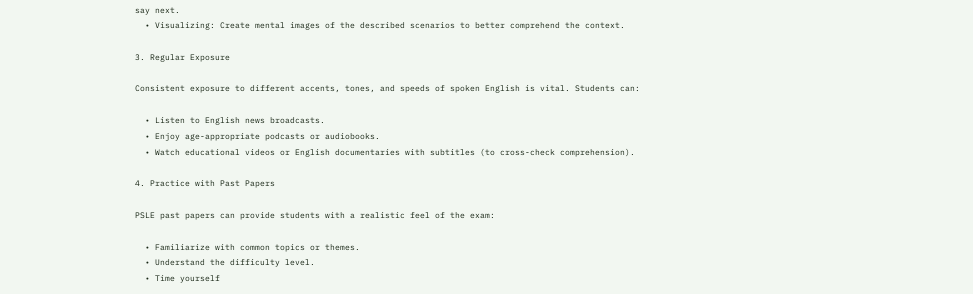say next.
  • Visualizing: Create mental images of the described scenarios to better comprehend the context.

3. Regular Exposure

Consistent exposure to different accents, tones, and speeds of spoken English is vital. Students can:

  • Listen to English news broadcasts.
  • Enjoy age-appropriate podcasts or audiobooks.
  • Watch educational videos or English documentaries with subtitles (to cross-check comprehension).

4. Practice with Past Papers

PSLE past papers can provide students with a realistic feel of the exam:

  • Familiarize with common topics or themes.
  • Understand the difficulty level.
  • Time yourself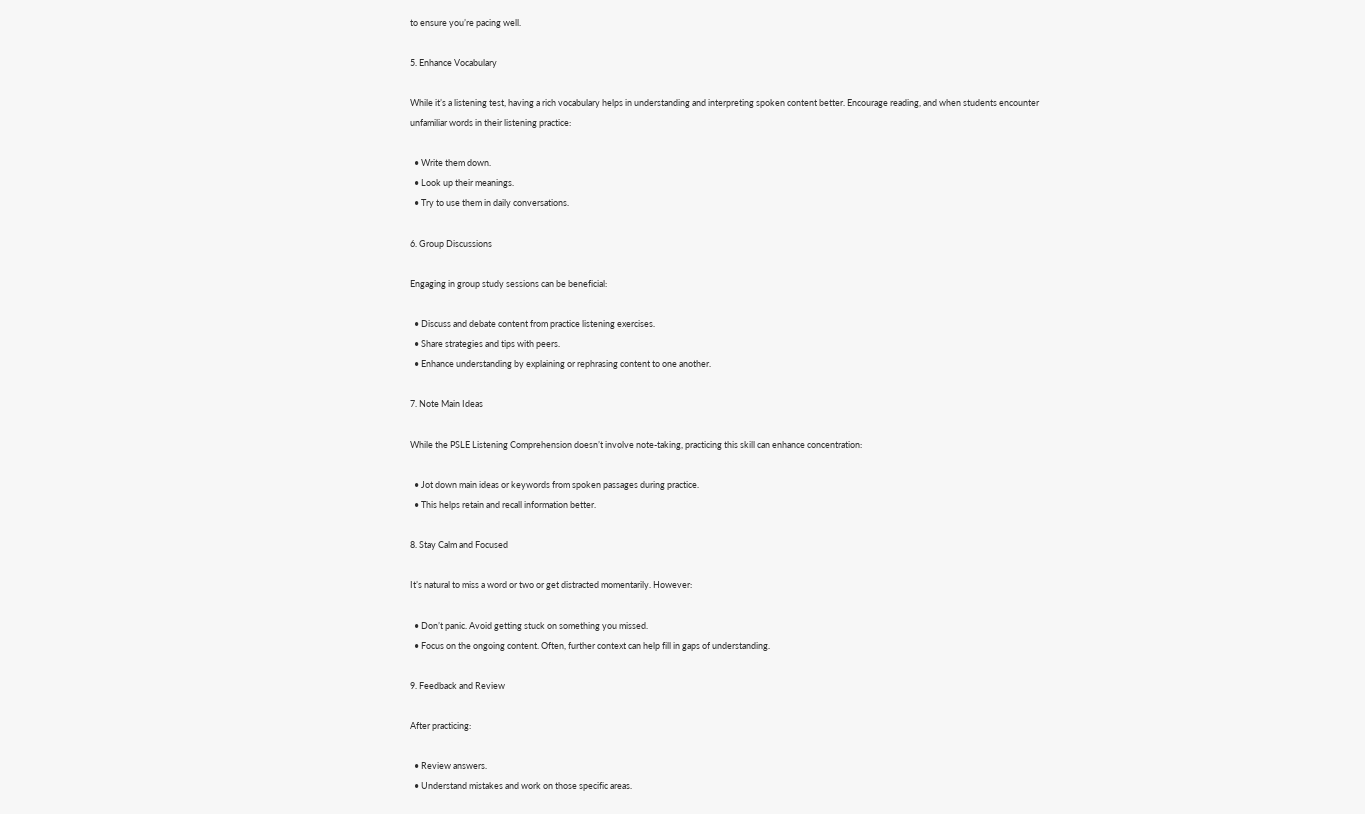to ensure you’re pacing well.

5. Enhance Vocabulary

While it’s a listening test, having a rich vocabulary helps in understanding and interpreting spoken content better. Encourage reading, and when students encounter unfamiliar words in their listening practice:

  • Write them down.
  • Look up their meanings.
  • Try to use them in daily conversations.

6. Group Discussions

Engaging in group study sessions can be beneficial:

  • Discuss and debate content from practice listening exercises.
  • Share strategies and tips with peers.
  • Enhance understanding by explaining or rephrasing content to one another.

7. Note Main Ideas

While the PSLE Listening Comprehension doesn’t involve note-taking, practicing this skill can enhance concentration:

  • Jot down main ideas or keywords from spoken passages during practice.
  • This helps retain and recall information better.

8. Stay Calm and Focused

It’s natural to miss a word or two or get distracted momentarily. However:

  • Don’t panic. Avoid getting stuck on something you missed.
  • Focus on the ongoing content. Often, further context can help fill in gaps of understanding.

9. Feedback and Review

After practicing:

  • Review answers.
  • Understand mistakes and work on those specific areas.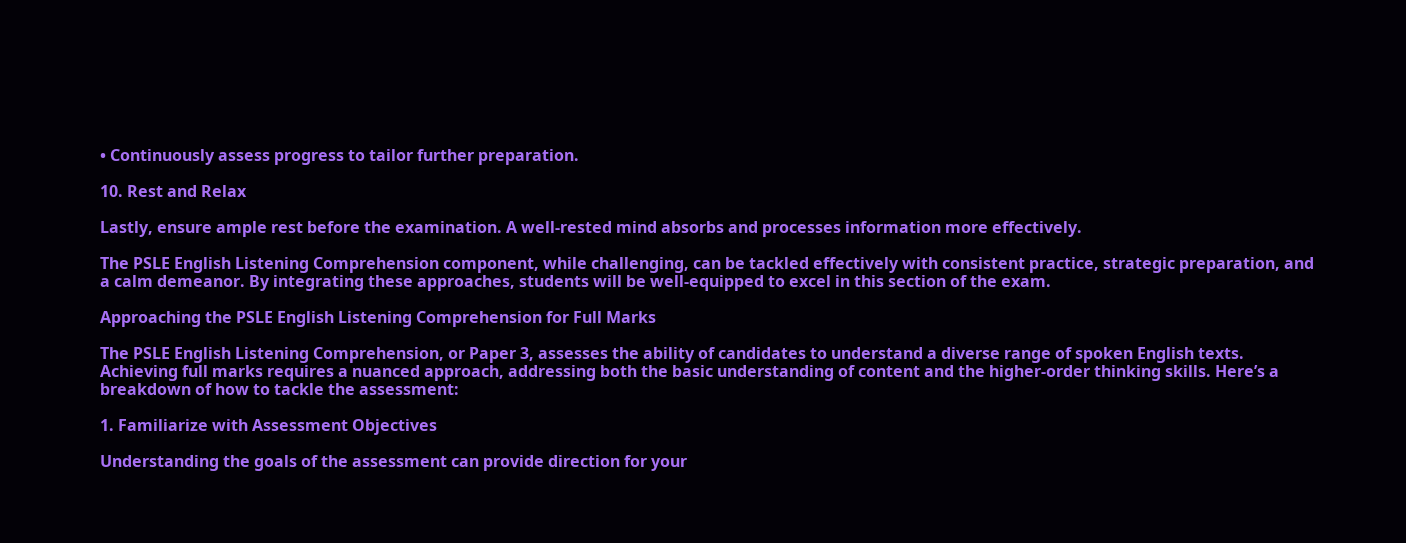• Continuously assess progress to tailor further preparation.

10. Rest and Relax

Lastly, ensure ample rest before the examination. A well-rested mind absorbs and processes information more effectively.

The PSLE English Listening Comprehension component, while challenging, can be tackled effectively with consistent practice, strategic preparation, and a calm demeanor. By integrating these approaches, students will be well-equipped to excel in this section of the exam.

Approaching the PSLE English Listening Comprehension for Full Marks

The PSLE English Listening Comprehension, or Paper 3, assesses the ability of candidates to understand a diverse range of spoken English texts. Achieving full marks requires a nuanced approach, addressing both the basic understanding of content and the higher-order thinking skills. Here’s a breakdown of how to tackle the assessment:

1. Familiarize with Assessment Objectives

Understanding the goals of the assessment can provide direction for your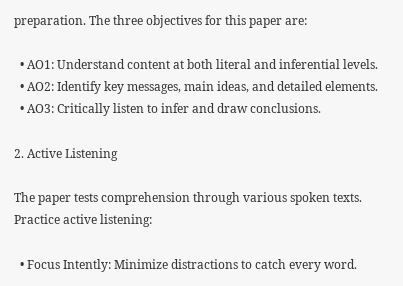preparation. The three objectives for this paper are:

  • AO1: Understand content at both literal and inferential levels.
  • AO2: Identify key messages, main ideas, and detailed elements.
  • AO3: Critically listen to infer and draw conclusions.

2. Active Listening

The paper tests comprehension through various spoken texts. Practice active listening:

  • Focus Intently: Minimize distractions to catch every word.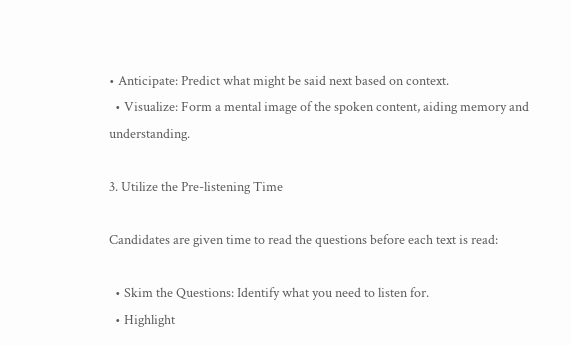• Anticipate: Predict what might be said next based on context.
  • Visualize: Form a mental image of the spoken content, aiding memory and understanding.

3. Utilize the Pre-listening Time

Candidates are given time to read the questions before each text is read:

  • Skim the Questions: Identify what you need to listen for.
  • Highlight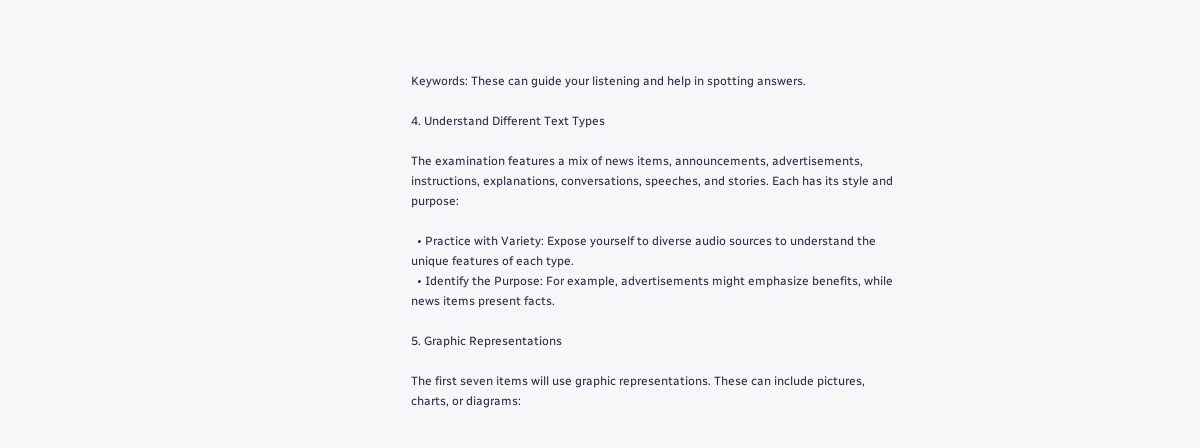Keywords: These can guide your listening and help in spotting answers.

4. Understand Different Text Types

The examination features a mix of news items, announcements, advertisements, instructions, explanations, conversations, speeches, and stories. Each has its style and purpose:

  • Practice with Variety: Expose yourself to diverse audio sources to understand the unique features of each type.
  • Identify the Purpose: For example, advertisements might emphasize benefits, while news items present facts.

5. Graphic Representations

The first seven items will use graphic representations. These can include pictures, charts, or diagrams: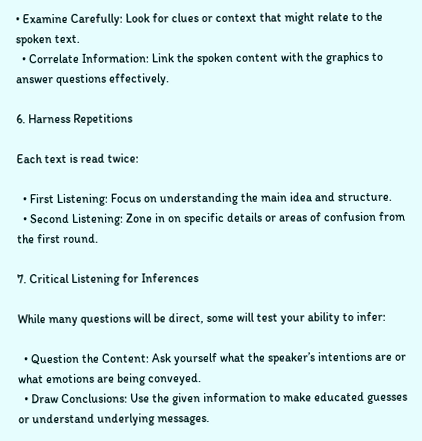• Examine Carefully: Look for clues or context that might relate to the spoken text.
  • Correlate Information: Link the spoken content with the graphics to answer questions effectively.

6. Harness Repetitions

Each text is read twice:

  • First Listening: Focus on understanding the main idea and structure.
  • Second Listening: Zone in on specific details or areas of confusion from the first round.

7. Critical Listening for Inferences

While many questions will be direct, some will test your ability to infer:

  • Question the Content: Ask yourself what the speaker’s intentions are or what emotions are being conveyed.
  • Draw Conclusions: Use the given information to make educated guesses or understand underlying messages.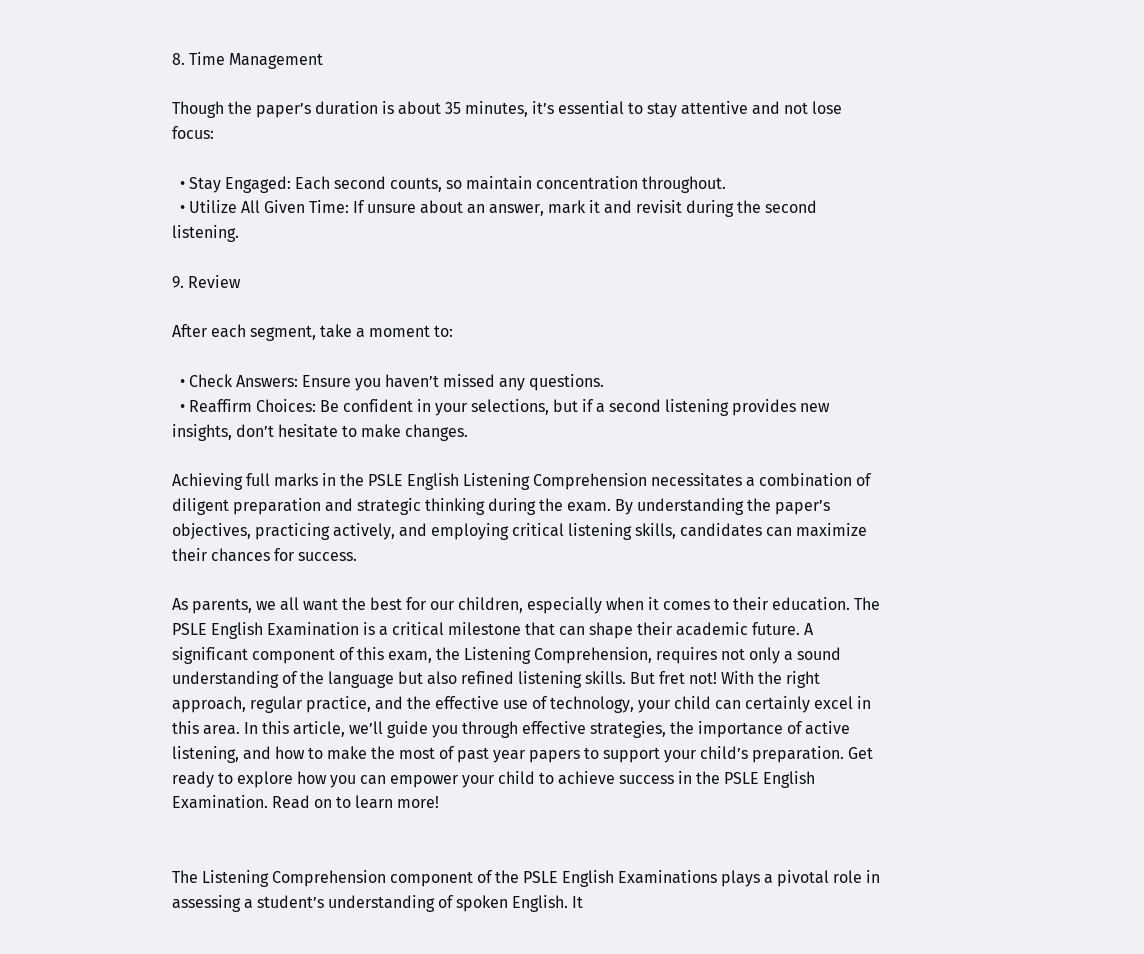8. Time Management

Though the paper’s duration is about 35 minutes, it’s essential to stay attentive and not lose focus:

  • Stay Engaged: Each second counts, so maintain concentration throughout.
  • Utilize All Given Time: If unsure about an answer, mark it and revisit during the second listening.

9. Review

After each segment, take a moment to:

  • Check Answers: Ensure you haven’t missed any questions.
  • Reaffirm Choices: Be confident in your selections, but if a second listening provides new insights, don’t hesitate to make changes.

Achieving full marks in the PSLE English Listening Comprehension necessitates a combination of diligent preparation and strategic thinking during the exam. By understanding the paper’s objectives, practicing actively, and employing critical listening skills, candidates can maximize their chances for success.

As parents, we all want the best for our children, especially when it comes to their education. The PSLE English Examination is a critical milestone that can shape their academic future. A significant component of this exam, the Listening Comprehension, requires not only a sound understanding of the language but also refined listening skills. But fret not! With the right approach, regular practice, and the effective use of technology, your child can certainly excel in this area. In this article, we’ll guide you through effective strategies, the importance of active listening, and how to make the most of past year papers to support your child’s preparation. Get ready to explore how you can empower your child to achieve success in the PSLE English Examination. Read on to learn more!


The Listening Comprehension component of the PSLE English Examinations plays a pivotal role in assessing a student’s understanding of spoken English. It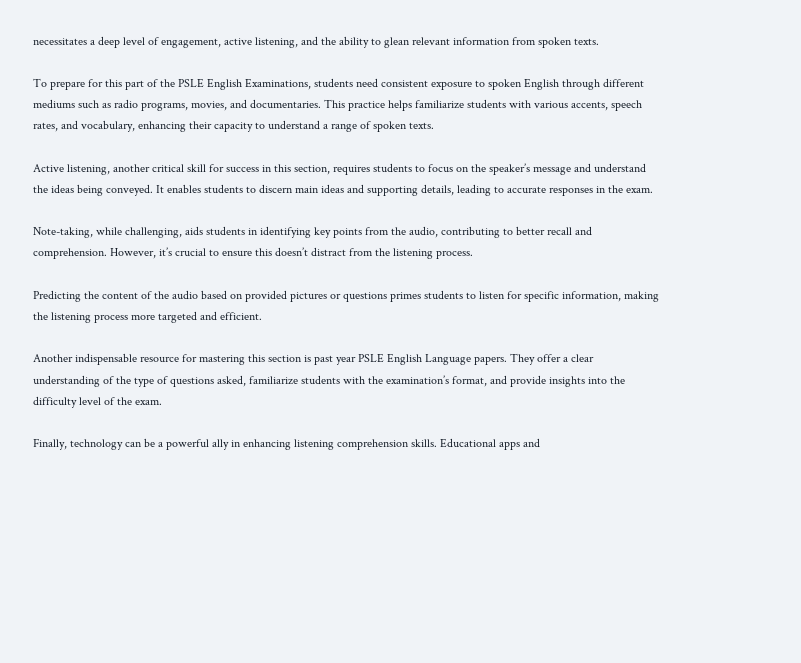necessitates a deep level of engagement, active listening, and the ability to glean relevant information from spoken texts.

To prepare for this part of the PSLE English Examinations, students need consistent exposure to spoken English through different mediums such as radio programs, movies, and documentaries. This practice helps familiarize students with various accents, speech rates, and vocabulary, enhancing their capacity to understand a range of spoken texts.

Active listening, another critical skill for success in this section, requires students to focus on the speaker’s message and understand the ideas being conveyed. It enables students to discern main ideas and supporting details, leading to accurate responses in the exam.

Note-taking, while challenging, aids students in identifying key points from the audio, contributing to better recall and comprehension. However, it’s crucial to ensure this doesn’t distract from the listening process.

Predicting the content of the audio based on provided pictures or questions primes students to listen for specific information, making the listening process more targeted and efficient.

Another indispensable resource for mastering this section is past year PSLE English Language papers. They offer a clear understanding of the type of questions asked, familiarize students with the examination’s format, and provide insights into the difficulty level of the exam.

Finally, technology can be a powerful ally in enhancing listening comprehension skills. Educational apps and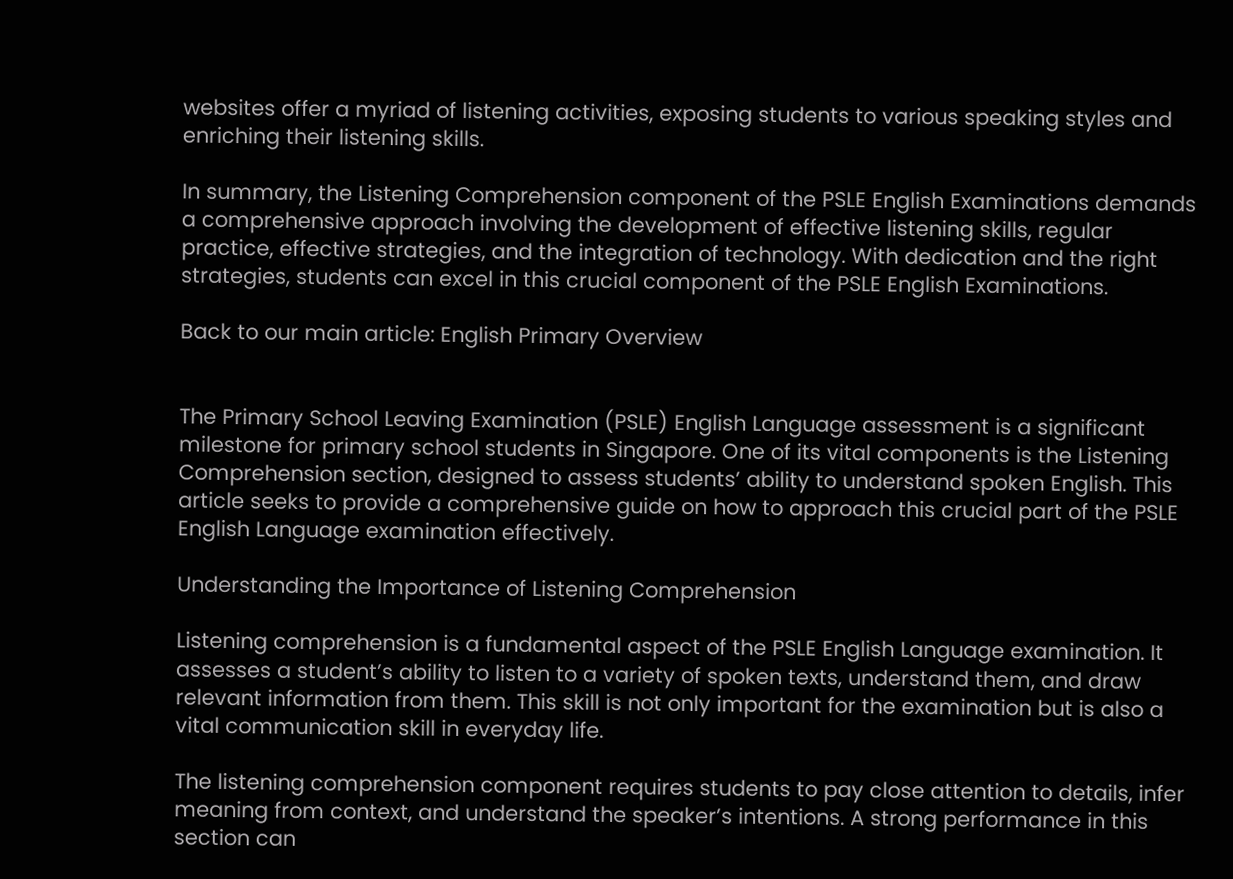websites offer a myriad of listening activities, exposing students to various speaking styles and enriching their listening skills.

In summary, the Listening Comprehension component of the PSLE English Examinations demands a comprehensive approach involving the development of effective listening skills, regular practice, effective strategies, and the integration of technology. With dedication and the right strategies, students can excel in this crucial component of the PSLE English Examinations.

Back to our main article: English Primary Overview


The Primary School Leaving Examination (PSLE) English Language assessment is a significant milestone for primary school students in Singapore. One of its vital components is the Listening Comprehension section, designed to assess students’ ability to understand spoken English. This article seeks to provide a comprehensive guide on how to approach this crucial part of the PSLE English Language examination effectively.

Understanding the Importance of Listening Comprehension

Listening comprehension is a fundamental aspect of the PSLE English Language examination. It assesses a student’s ability to listen to a variety of spoken texts, understand them, and draw relevant information from them. This skill is not only important for the examination but is also a vital communication skill in everyday life.

The listening comprehension component requires students to pay close attention to details, infer meaning from context, and understand the speaker’s intentions. A strong performance in this section can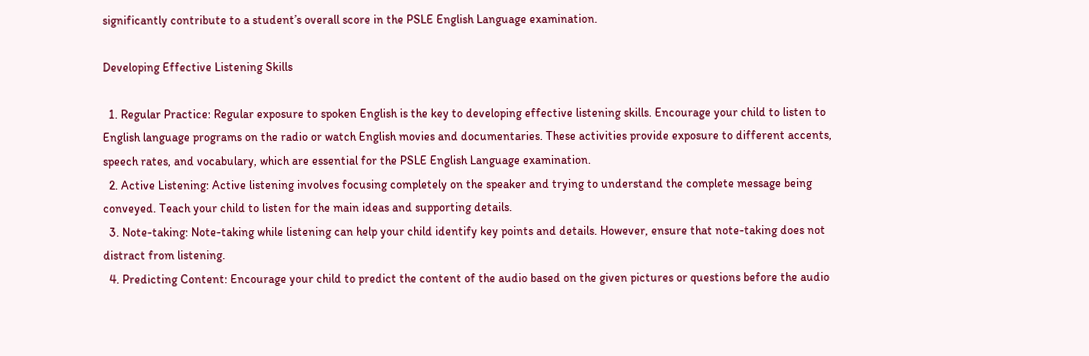significantly contribute to a student’s overall score in the PSLE English Language examination.

Developing Effective Listening Skills

  1. Regular Practice: Regular exposure to spoken English is the key to developing effective listening skills. Encourage your child to listen to English language programs on the radio or watch English movies and documentaries. These activities provide exposure to different accents, speech rates, and vocabulary, which are essential for the PSLE English Language examination.
  2. Active Listening: Active listening involves focusing completely on the speaker and trying to understand the complete message being conveyed. Teach your child to listen for the main ideas and supporting details.
  3. Note-taking: Note-taking while listening can help your child identify key points and details. However, ensure that note-taking does not distract from listening.
  4. Predicting Content: Encourage your child to predict the content of the audio based on the given pictures or questions before the audio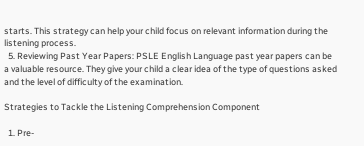starts. This strategy can help your child focus on relevant information during the listening process.
  5. Reviewing Past Year Papers: PSLE English Language past year papers can be a valuable resource. They give your child a clear idea of the type of questions asked and the level of difficulty of the examination.

Strategies to Tackle the Listening Comprehension Component

  1. Pre-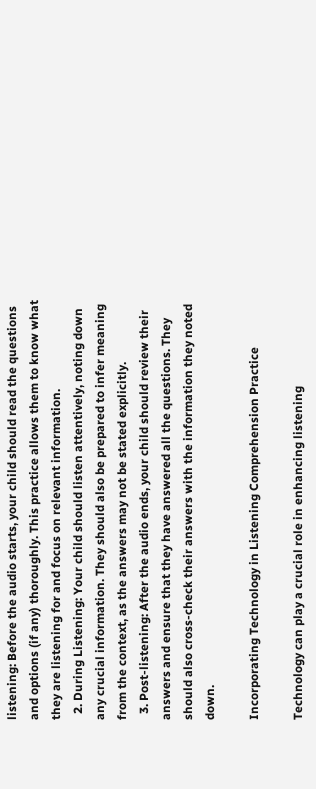listening: Before the audio starts, your child should read the questions and options (if any) thoroughly. This practice allows them to know what they are listening for and focus on relevant information.
  2. During Listening: Your child should listen attentively, noting down any crucial information. They should also be prepared to infer meaning from the context, as the answers may not be stated explicitly.
  3. Post-listening: After the audio ends, your child should review their answers and ensure that they have answered all the questions. They should also cross-check their answers with the information they noted down.

Incorporating Technology in Listening Comprehension Practice

Technology can play a crucial role in enhancing listening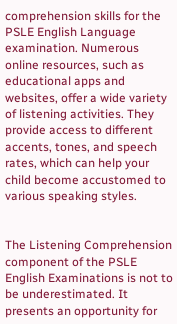comprehension skills for the PSLE English Language examination. Numerous online resources, such as educational apps and websites, offer a wide variety of listening activities. They provide access to different accents, tones, and speech rates, which can help your child become accustomed to various speaking styles.


The Listening Comprehension component of the PSLE English Examinations is not to be underestimated. It presents an opportunity for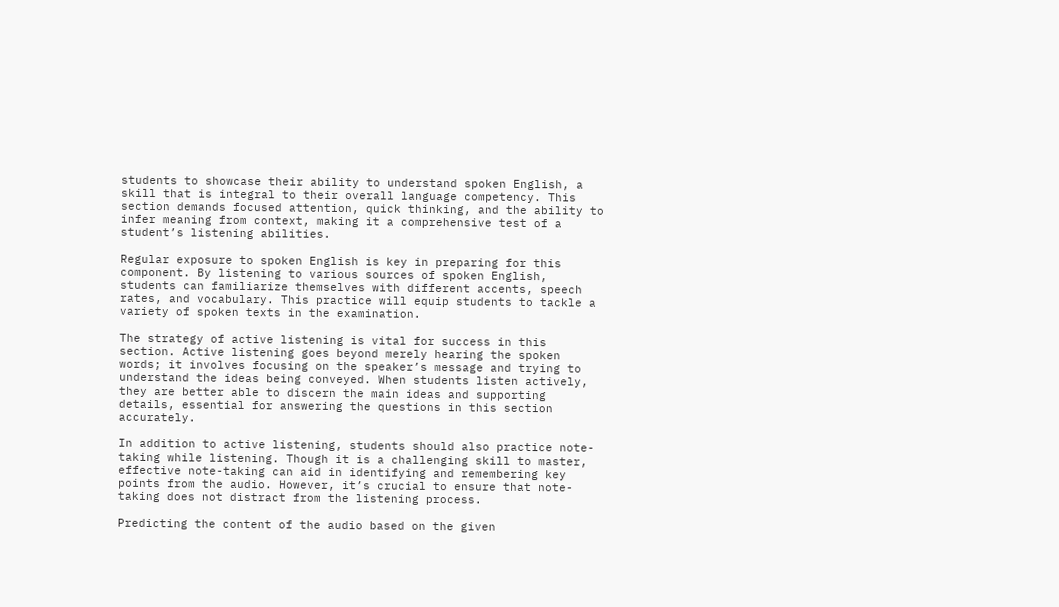students to showcase their ability to understand spoken English, a skill that is integral to their overall language competency. This section demands focused attention, quick thinking, and the ability to infer meaning from context, making it a comprehensive test of a student’s listening abilities.

Regular exposure to spoken English is key in preparing for this component. By listening to various sources of spoken English, students can familiarize themselves with different accents, speech rates, and vocabulary. This practice will equip students to tackle a variety of spoken texts in the examination.

The strategy of active listening is vital for success in this section. Active listening goes beyond merely hearing the spoken words; it involves focusing on the speaker’s message and trying to understand the ideas being conveyed. When students listen actively, they are better able to discern the main ideas and supporting details, essential for answering the questions in this section accurately.

In addition to active listening, students should also practice note-taking while listening. Though it is a challenging skill to master, effective note-taking can aid in identifying and remembering key points from the audio. However, it’s crucial to ensure that note-taking does not distract from the listening process.

Predicting the content of the audio based on the given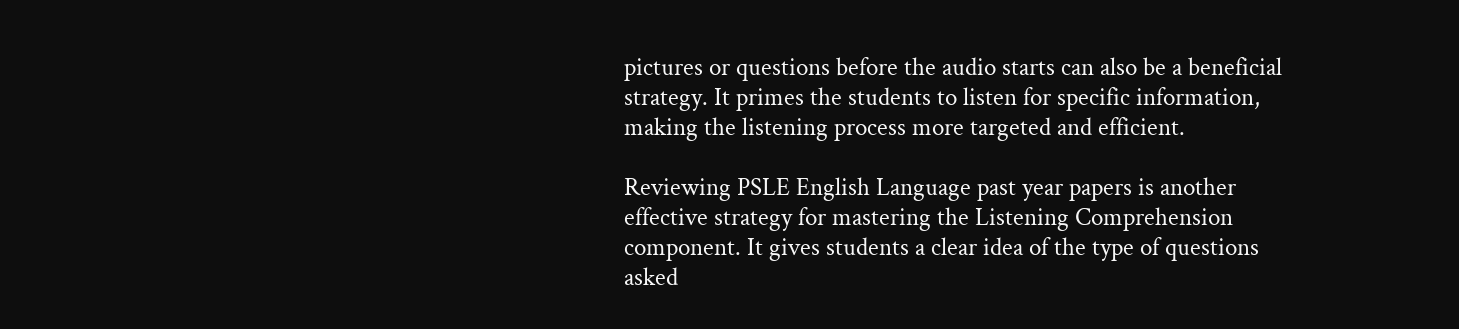pictures or questions before the audio starts can also be a beneficial strategy. It primes the students to listen for specific information, making the listening process more targeted and efficient.

Reviewing PSLE English Language past year papers is another effective strategy for mastering the Listening Comprehension component. It gives students a clear idea of the type of questions asked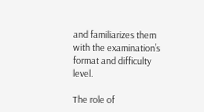and familiarizes them with the examination’s format and difficulty level.

The role of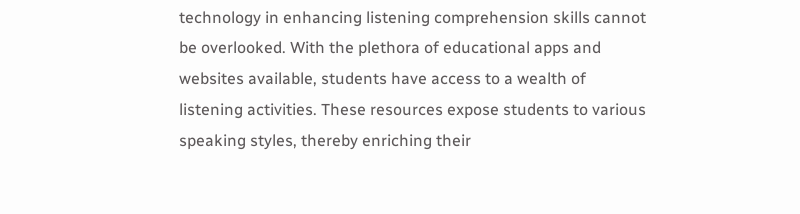technology in enhancing listening comprehension skills cannot be overlooked. With the plethora of educational apps and websites available, students have access to a wealth of listening activities. These resources expose students to various speaking styles, thereby enriching their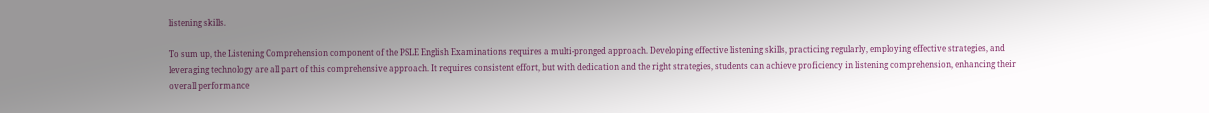listening skills.

To sum up, the Listening Comprehension component of the PSLE English Examinations requires a multi-pronged approach. Developing effective listening skills, practicing regularly, employing effective strategies, and leveraging technology are all part of this comprehensive approach. It requires consistent effort, but with dedication and the right strategies, students can achieve proficiency in listening comprehension, enhancing their overall performance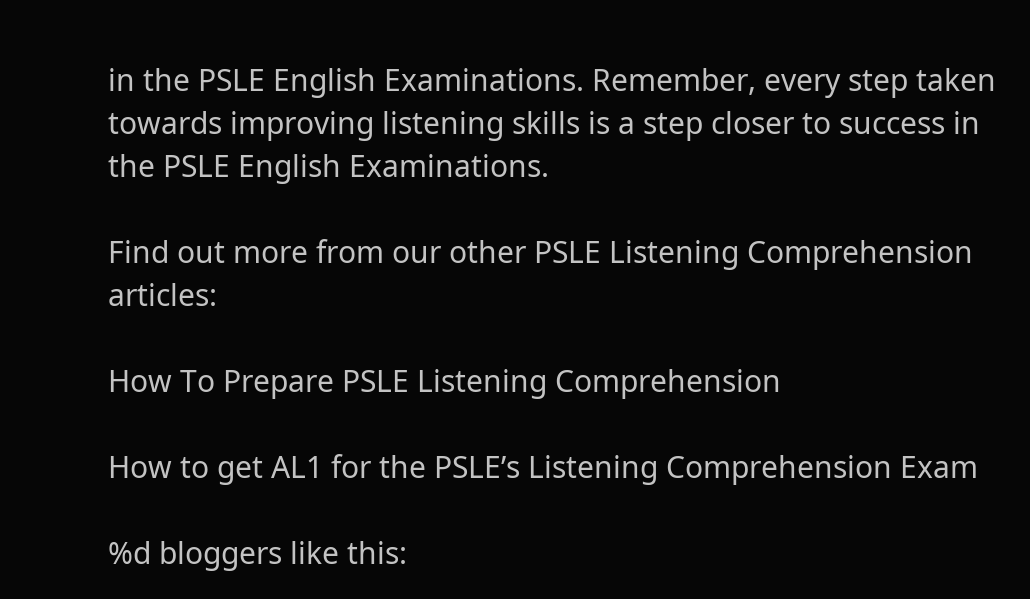in the PSLE English Examinations. Remember, every step taken towards improving listening skills is a step closer to success in the PSLE English Examinations.

Find out more from our other PSLE Listening Comprehension articles:

How To Prepare PSLE Listening Comprehension

How to get AL1 for the PSLE’s Listening Comprehension Exam

%d bloggers like this: